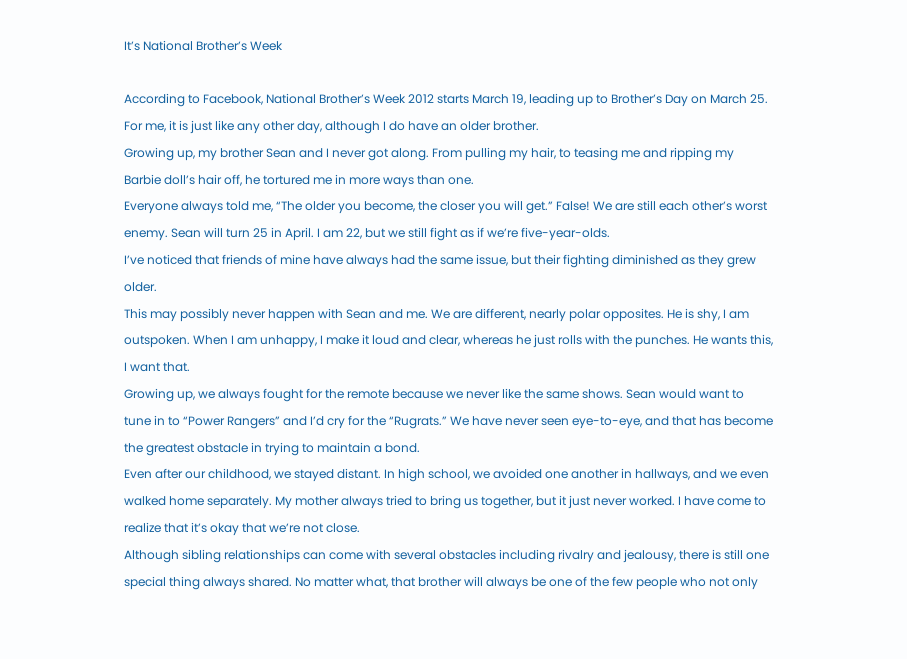It’s National Brother’s Week

According to Facebook, National Brother’s Week 2012 starts March 19, leading up to Brother’s Day on March 25. For me, it is just like any other day, although I do have an older brother.
Growing up, my brother Sean and I never got along. From pulling my hair, to teasing me and ripping my Barbie doll’s hair off, he tortured me in more ways than one.
Everyone always told me, “The older you become, the closer you will get.” False! We are still each other’s worst enemy. Sean will turn 25 in April. I am 22, but we still fight as if we’re five-year-olds.
I’ve noticed that friends of mine have always had the same issue, but their fighting diminished as they grew older.
This may possibly never happen with Sean and me. We are different, nearly polar opposites. He is shy, I am outspoken. When I am unhappy, I make it loud and clear, whereas he just rolls with the punches. He wants this, I want that.
Growing up, we always fought for the remote because we never like the same shows. Sean would want to tune in to “Power Rangers” and I’d cry for the “Rugrats.” We have never seen eye-to-eye, and that has become the greatest obstacle in trying to maintain a bond.
Even after our childhood, we stayed distant. In high school, we avoided one another in hallways, and we even walked home separately. My mother always tried to bring us together, but it just never worked. I have come to realize that it’s okay that we’re not close.
Although sibling relationships can come with several obstacles including rivalry and jealousy, there is still one special thing always shared. No matter what, that brother will always be one of the few people who not only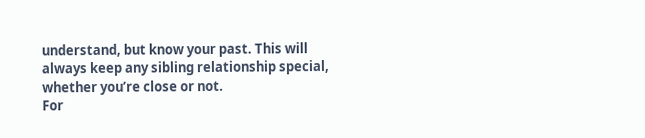understand, but know your past. This will always keep any sibling relationship special, whether you’re close or not.
For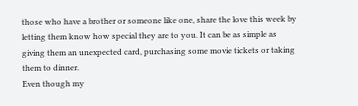those who have a brother or someone like one, share the love this week by letting them know how special they are to you. It can be as simple as giving them an unexpected card, purchasing some movie tickets or taking them to dinner.
Even though my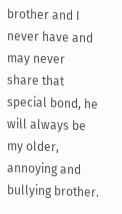brother and I never have and may never share that special bond, he will always be my older, annoying and bullying brother.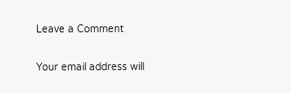Leave a Comment

Your email address will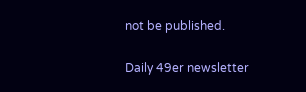not be published.

Daily 49er newsletter